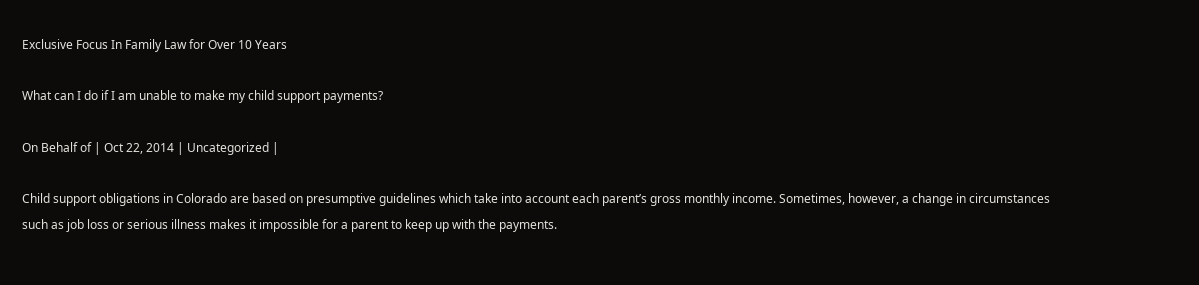Exclusive Focus In Family Law for Over 10 Years

What can I do if I am unable to make my child support payments?

On Behalf of | Oct 22, 2014 | Uncategorized |

Child support obligations in Colorado are based on presumptive guidelines which take into account each parent’s gross monthly income. Sometimes, however, a change in circumstances such as job loss or serious illness makes it impossible for a parent to keep up with the payments.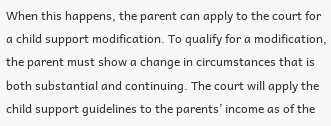When this happens, the parent can apply to the court for a child support modification. To qualify for a modification, the parent must show a change in circumstances that is both substantial and continuing. The court will apply the child support guidelines to the parents’ income as of the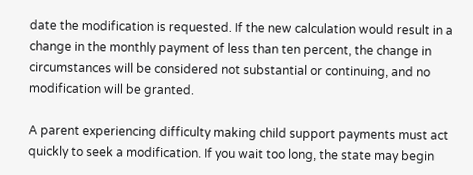date the modification is requested. If the new calculation would result in a change in the monthly payment of less than ten percent, the change in circumstances will be considered not substantial or continuing, and no modification will be granted.

A parent experiencing difficulty making child support payments must act quickly to seek a modification. If you wait too long, the state may begin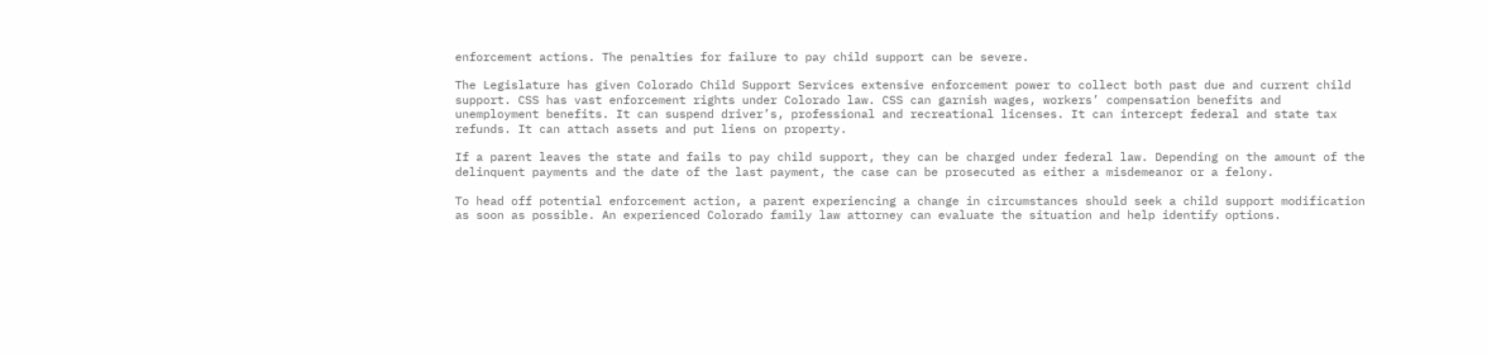enforcement actions. The penalties for failure to pay child support can be severe.

The Legislature has given Colorado Child Support Services extensive enforcement power to collect both past due and current child support. CSS has vast enforcement rights under Colorado law. CSS can garnish wages, workers’ compensation benefits and unemployment benefits. It can suspend driver’s, professional and recreational licenses. It can intercept federal and state tax refunds. It can attach assets and put liens on property.

If a parent leaves the state and fails to pay child support, they can be charged under federal law. Depending on the amount of the delinquent payments and the date of the last payment, the case can be prosecuted as either a misdemeanor or a felony.

To head off potential enforcement action, a parent experiencing a change in circumstances should seek a child support modification as soon as possible. An experienced Colorado family law attorney can evaluate the situation and help identify options.